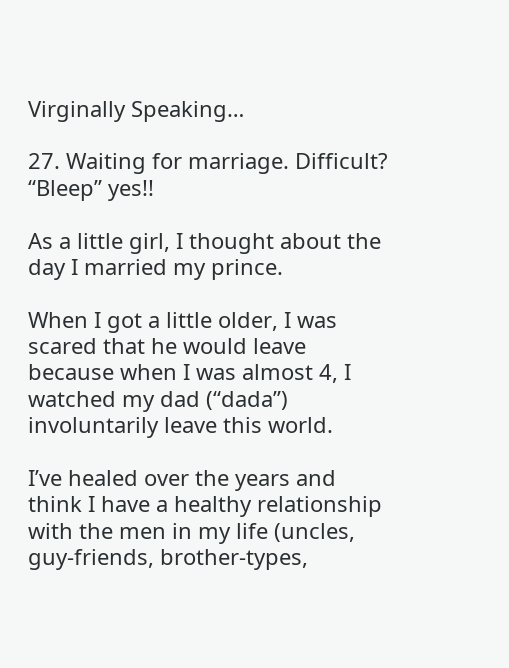Virginally Speaking…

27. Waiting for marriage. Difficult? “Bleep” yes!!

As a little girl, I thought about the day I married my prince.

When I got a little older, I was scared that he would leave because when I was almost 4, I watched my dad (“dada”) involuntarily leave this world.

I’ve healed over the years and think I have a healthy relationship with the men in my life (uncles, guy-friends, brother-types,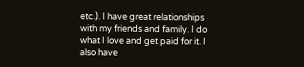etc.). I have great relationships with my friends and family. I do what I love and get paid for it. I also have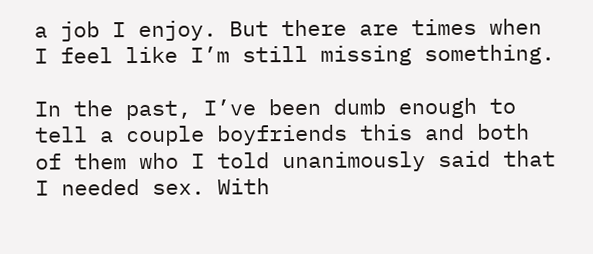a job I enjoy. But there are times when I feel like I’m still missing something.

In the past, I’ve been dumb enough to tell a couple boyfriends this and both of them who I told unanimously said that I needed sex. With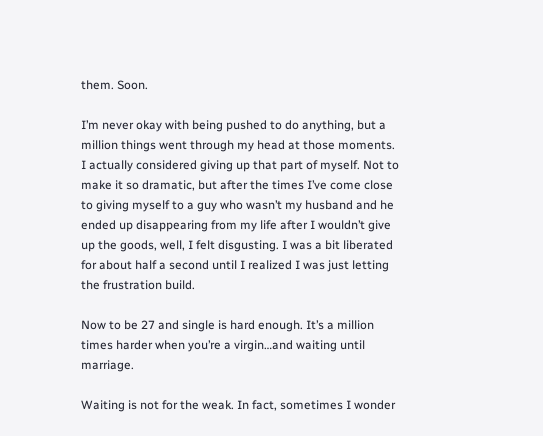them. Soon.

I’m never okay with being pushed to do anything, but a million things went through my head at those moments. I actually considered giving up that part of myself. Not to make it so dramatic, but after the times I’ve come close to giving myself to a guy who wasn’t my husband and he ended up disappearing from my life after I wouldn’t give up the goods, well, I felt disgusting. I was a bit liberated for about half a second until I realized I was just letting the frustration build.

Now to be 27 and single is hard enough. It’s a million times harder when you’re a virgin…and waiting until marriage.

Waiting is not for the weak. In fact, sometimes I wonder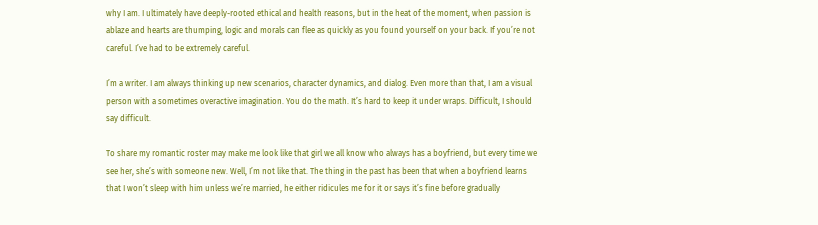why I am. I ultimately have deeply-rooted ethical and health reasons, but in the heat of the moment, when passion is ablaze and hearts are thumping, logic and morals can flee as quickly as you found yourself on your back. If you’re not careful. I’ve had to be extremely careful.

I’m a writer. I am always thinking up new scenarios, character dynamics, and dialog. Even more than that, I am a visual person with a sometimes overactive imagination. You do the math. It’s hard to keep it under wraps. Difficult, I should say difficult.

To share my romantic roster may make me look like that girl we all know who always has a boyfriend, but every time we see her, she’s with someone new. Well, I’m not like that. The thing in the past has been that when a boyfriend learns that I won’t sleep with him unless we’re married, he either ridicules me for it or says it’s fine before gradually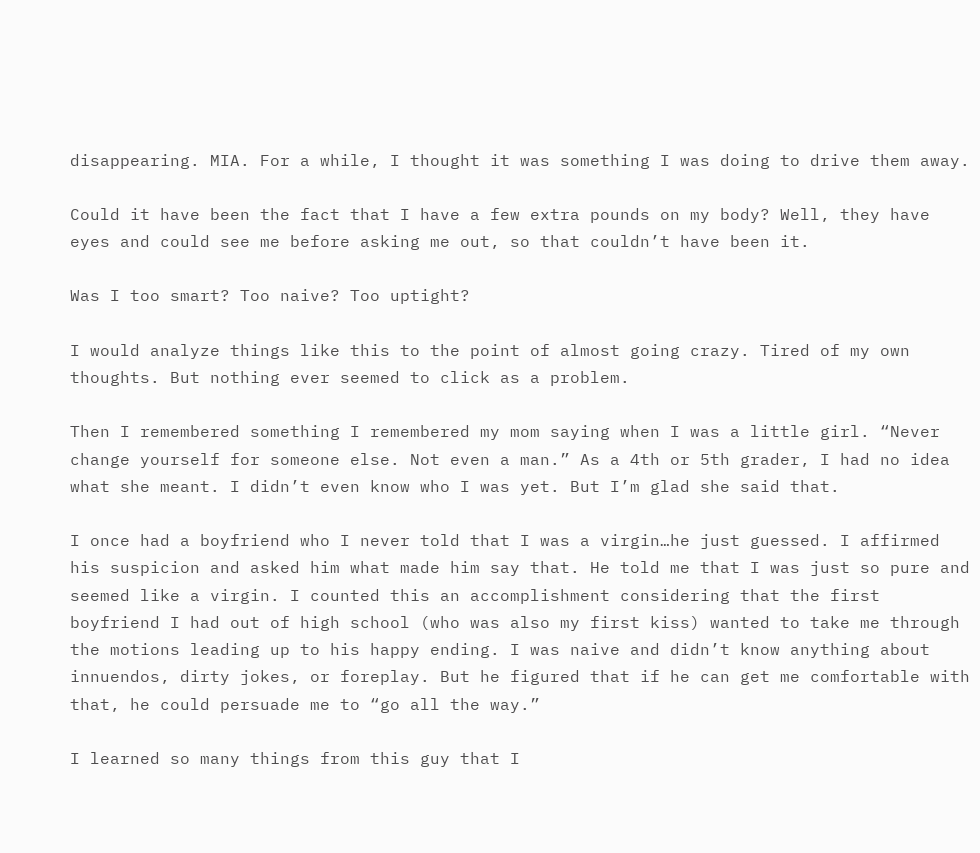disappearing. MIA. For a while, I thought it was something I was doing to drive them away.

Could it have been the fact that I have a few extra pounds on my body? Well, they have eyes and could see me before asking me out, so that couldn’t have been it.

Was I too smart? Too naive? Too uptight?

I would analyze things like this to the point of almost going crazy. Tired of my own thoughts. But nothing ever seemed to click as a problem.

Then I remembered something I remembered my mom saying when I was a little girl. “Never change yourself for someone else. Not even a man.” As a 4th or 5th grader, I had no idea what she meant. I didn’t even know who I was yet. But I’m glad she said that.

I once had a boyfriend who I never told that I was a virgin…he just guessed. I affirmed his suspicion and asked him what made him say that. He told me that I was just so pure and seemed like a virgin. I counted this an accomplishment considering that the first boyfriend I had out of high school (who was also my first kiss) wanted to take me through the motions leading up to his happy ending. I was naive and didn’t know anything about innuendos, dirty jokes, or foreplay. But he figured that if he can get me comfortable with that, he could persuade me to “go all the way.”

I learned so many things from this guy that I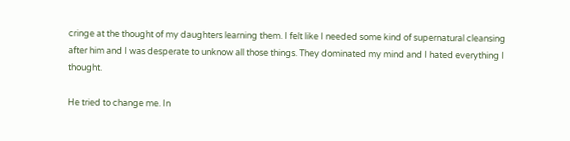cringe at the thought of my daughters learning them. I felt like I needed some kind of supernatural cleansing after him and I was desperate to unknow all those things. They dominated my mind and I hated everything I thought.

He tried to change me. In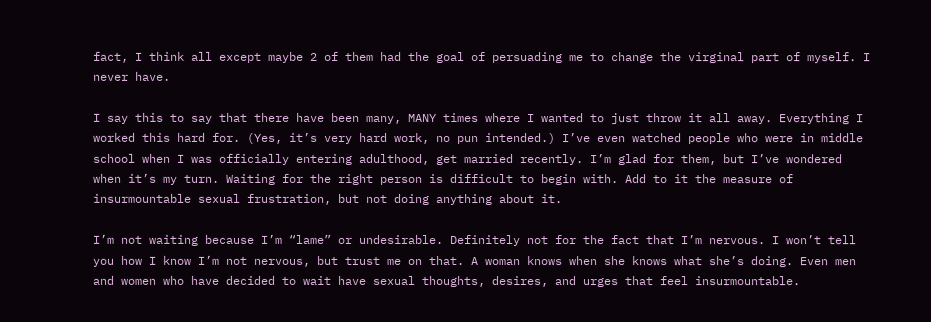fact, I think all except maybe 2 of them had the goal of persuading me to change the virginal part of myself. I never have.

I say this to say that there have been many, MANY times where I wanted to just throw it all away. Everything I worked this hard for. (Yes, it’s very hard work, no pun intended.) I’ve even watched people who were in middle school when I was officially entering adulthood, get married recently. I’m glad for them, but I’ve wondered when it’s my turn. Waiting for the right person is difficult to begin with. Add to it the measure of insurmountable sexual frustration, but not doing anything about it.

I’m not waiting because I’m “lame” or undesirable. Definitely not for the fact that I’m nervous. I won’t tell you how I know I’m not nervous, but trust me on that. A woman knows when she knows what she’s doing. Even men and women who have decided to wait have sexual thoughts, desires, and urges that feel insurmountable.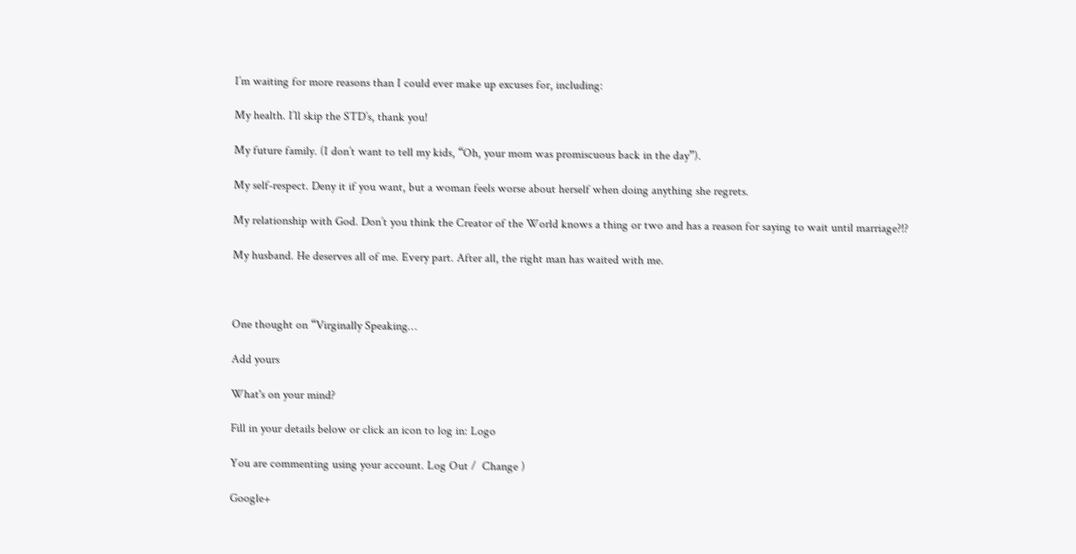I’m waiting for more reasons than I could ever make up excuses for, including:

My health. I’ll skip the STD’s, thank you!

My future family. (I don’t want to tell my kids, “Oh, your mom was promiscuous back in the day”).

My self-respect. Deny it if you want, but a woman feels worse about herself when doing anything she regrets.

My relationship with God. Don’t you think the Creator of the World knows a thing or two and has a reason for saying to wait until marriage?!?

My husband. He deserves all of me. Every part. After all, the right man has waited with me.



One thought on “Virginally Speaking…

Add yours

What's on your mind?

Fill in your details below or click an icon to log in: Logo

You are commenting using your account. Log Out /  Change )

Google+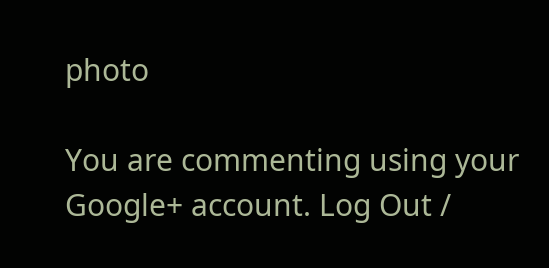photo

You are commenting using your Google+ account. Log Out /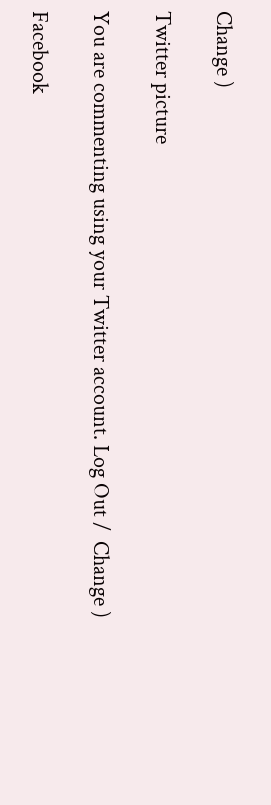Change )

Twitter picture

You are commenting using your Twitter account. Log Out /  Change )

Facebook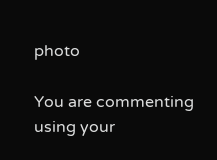photo

You are commenting using your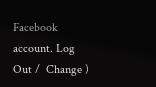Facebook account. Log Out /  Change )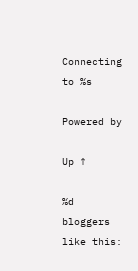Connecting to %s

Powered by

Up ↑

%d bloggers like this: